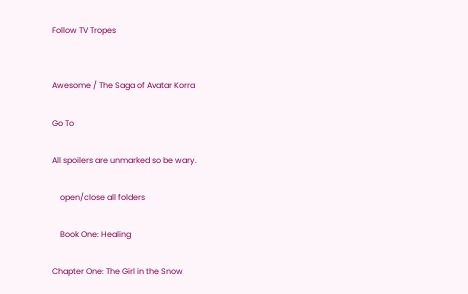Follow TV Tropes


Awesome / The Saga of Avatar Korra

Go To

All spoilers are unmarked so be wary.

    open/close all folders

    Book One: Healing

Chapter One: The Girl in the Snow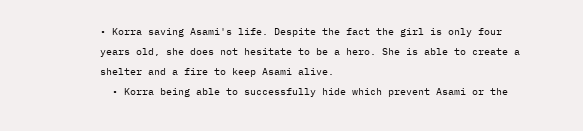• Korra saving Asami's life. Despite the fact the girl is only four years old, she does not hesitate to be a hero. She is able to create a shelter and a fire to keep Asami alive.
  • Korra being able to successfully hide which prevent Asami or the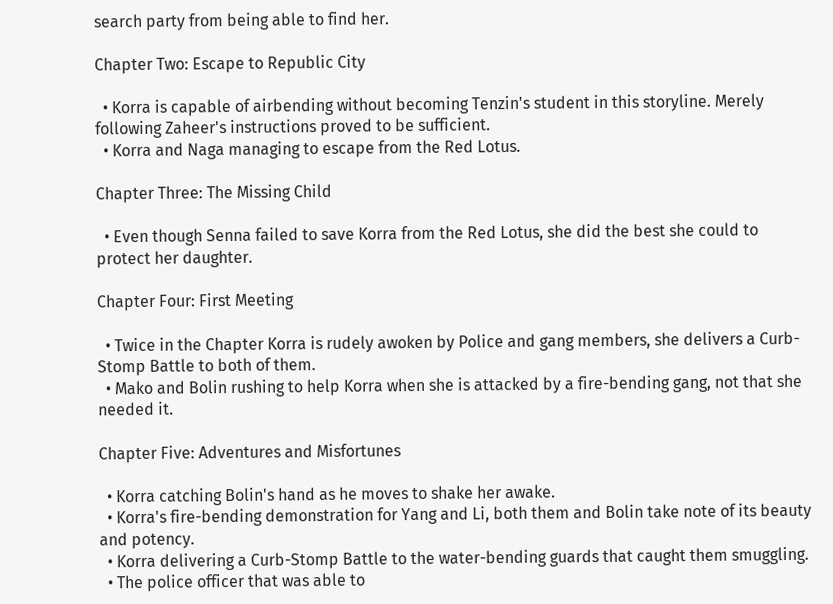search party from being able to find her.

Chapter Two: Escape to Republic City

  • Korra is capable of airbending without becoming Tenzin's student in this storyline. Merely following Zaheer's instructions proved to be sufficient.
  • Korra and Naga managing to escape from the Red Lotus.

Chapter Three: The Missing Child

  • Even though Senna failed to save Korra from the Red Lotus, she did the best she could to protect her daughter.

Chapter Four: First Meeting

  • Twice in the Chapter Korra is rudely awoken by Police and gang members, she delivers a Curb-Stomp Battle to both of them.
  • Mako and Bolin rushing to help Korra when she is attacked by a fire-bending gang, not that she needed it.

Chapter Five: Adventures and Misfortunes

  • Korra catching Bolin's hand as he moves to shake her awake.
  • Korra's fire-bending demonstration for Yang and Li, both them and Bolin take note of its beauty and potency.
  • Korra delivering a Curb-Stomp Battle to the water-bending guards that caught them smuggling.
  • The police officer that was able to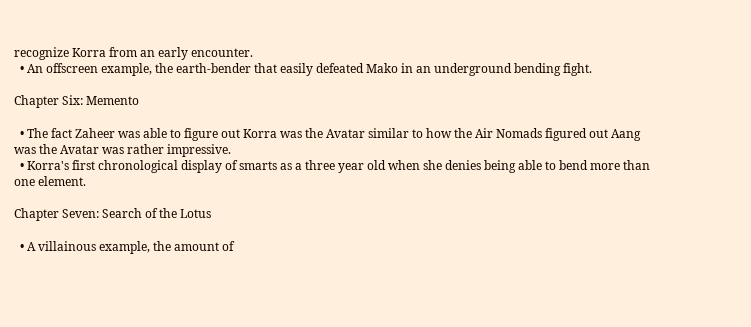recognize Korra from an early encounter.
  • An offscreen example, the earth-bender that easily defeated Mako in an underground bending fight.

Chapter Six: Memento

  • The fact Zaheer was able to figure out Korra was the Avatar similar to how the Air Nomads figured out Aang was the Avatar was rather impressive.
  • Korra's first chronological display of smarts as a three year old when she denies being able to bend more than one element.

Chapter Seven: Search of the Lotus

  • A villainous example, the amount of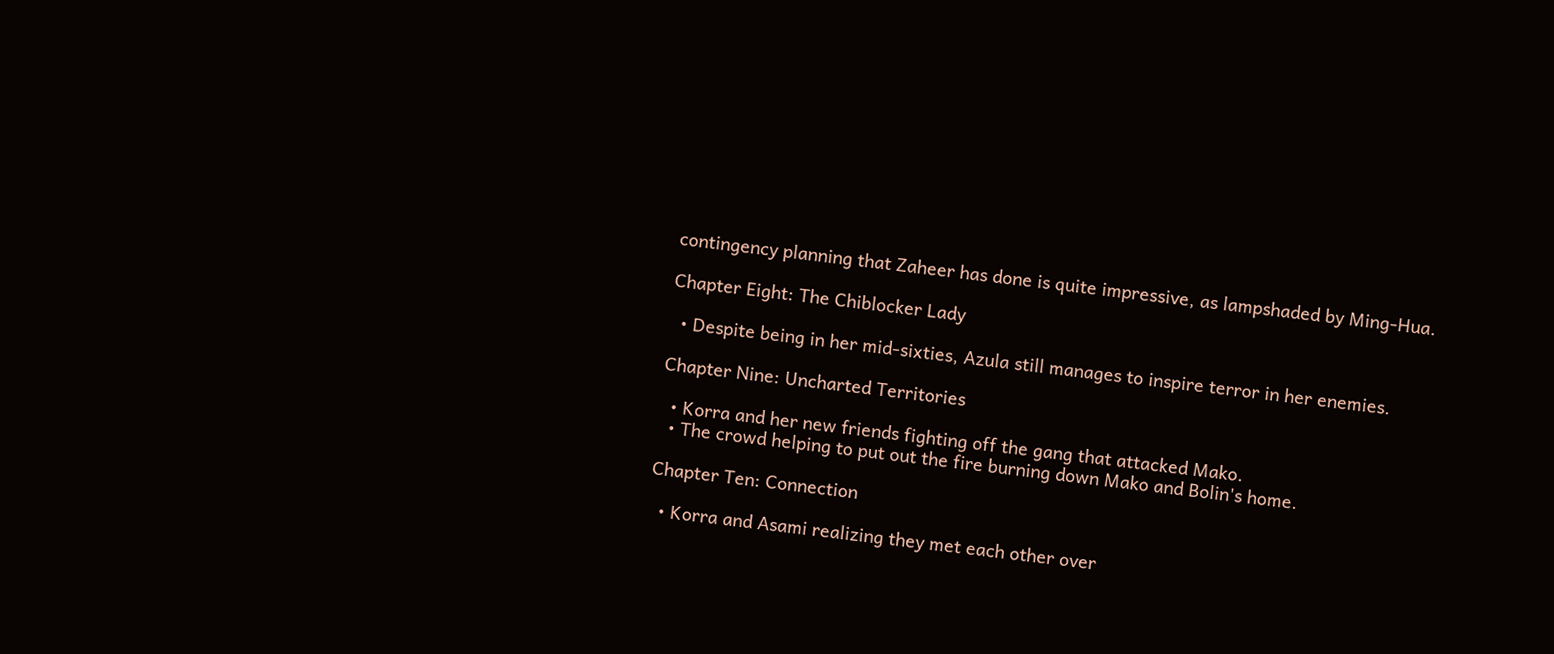contingency planning that Zaheer has done is quite impressive, as lampshaded by Ming-Hua.

Chapter Eight: The Chiblocker Lady

  • Despite being in her mid-sixties, Azula still manages to inspire terror in her enemies.

Chapter Nine: Uncharted Territories

  • Korra and her new friends fighting off the gang that attacked Mako.
  • The crowd helping to put out the fire burning down Mako and Bolin's home.

Chapter Ten: Connection

  • Korra and Asami realizing they met each other over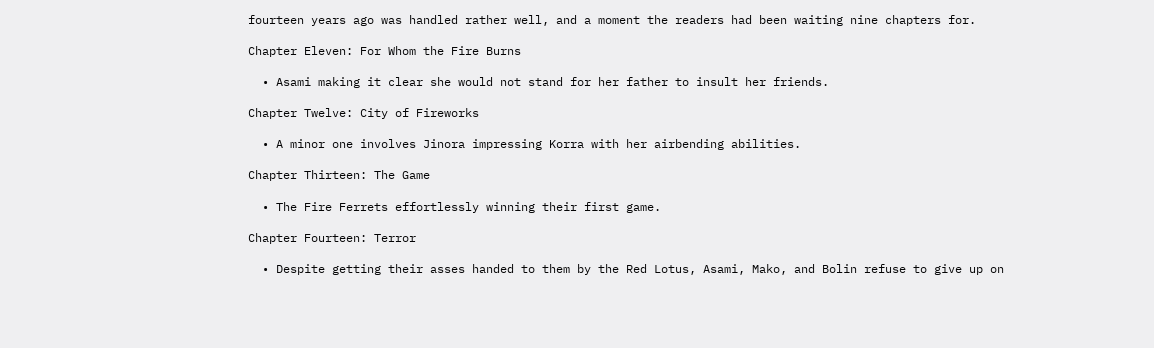fourteen years ago was handled rather well, and a moment the readers had been waiting nine chapters for.

Chapter Eleven: For Whom the Fire Burns

  • Asami making it clear she would not stand for her father to insult her friends.

Chapter Twelve: City of Fireworks

  • A minor one involves Jinora impressing Korra with her airbending abilities.

Chapter Thirteen: The Game

  • The Fire Ferrets effortlessly winning their first game.

Chapter Fourteen: Terror

  • Despite getting their asses handed to them by the Red Lotus, Asami, Mako, and Bolin refuse to give up on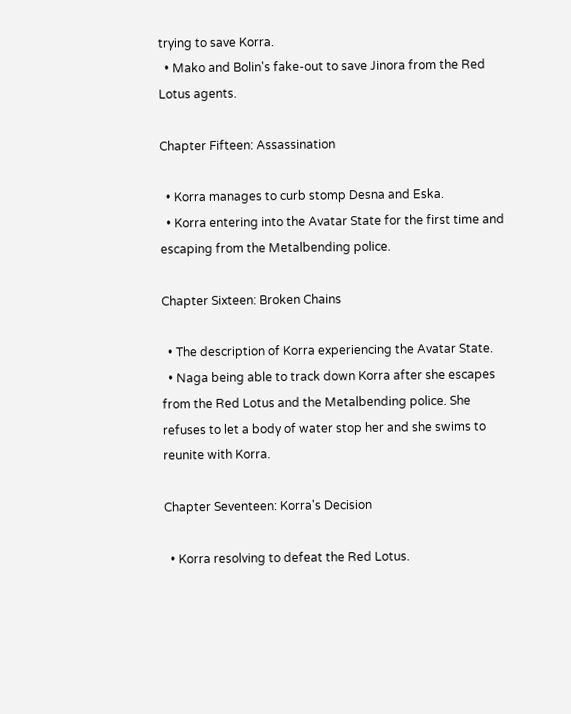trying to save Korra.
  • Mako and Bolin's fake-out to save Jinora from the Red Lotus agents.

Chapter Fifteen: Assassination

  • Korra manages to curb stomp Desna and Eska.
  • Korra entering into the Avatar State for the first time and escaping from the Metalbending police.

Chapter Sixteen: Broken Chains

  • The description of Korra experiencing the Avatar State.
  • Naga being able to track down Korra after she escapes from the Red Lotus and the Metalbending police. She refuses to let a body of water stop her and she swims to reunite with Korra.

Chapter Seventeen: Korra's Decision

  • Korra resolving to defeat the Red Lotus.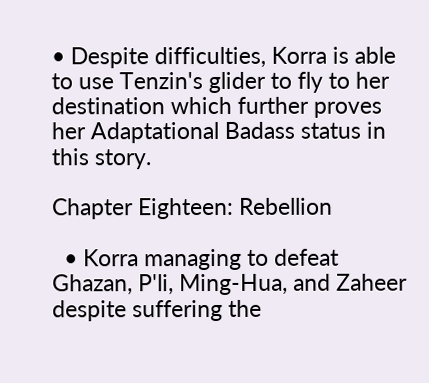• Despite difficulties, Korra is able to use Tenzin's glider to fly to her destination which further proves her Adaptational Badass status in this story.

Chapter Eighteen: Rebellion

  • Korra managing to defeat Ghazan, P'li, Ming-Hua, and Zaheer despite suffering the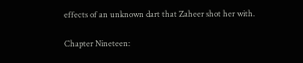effects of an unknown dart that Zaheer shot her with.

Chapter Nineteen: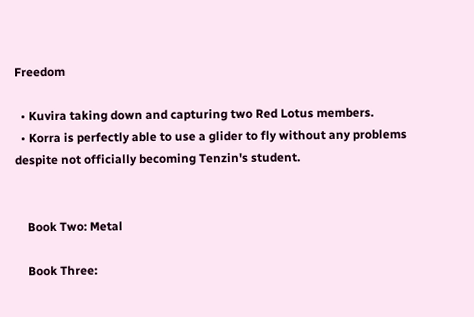Freedom

  • Kuvira taking down and capturing two Red Lotus members.
  • Korra is perfectly able to use a glider to fly without any problems despite not officially becoming Tenzin's student.


    Book Two: Metal

    Book Three: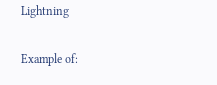Lightning


Example of: